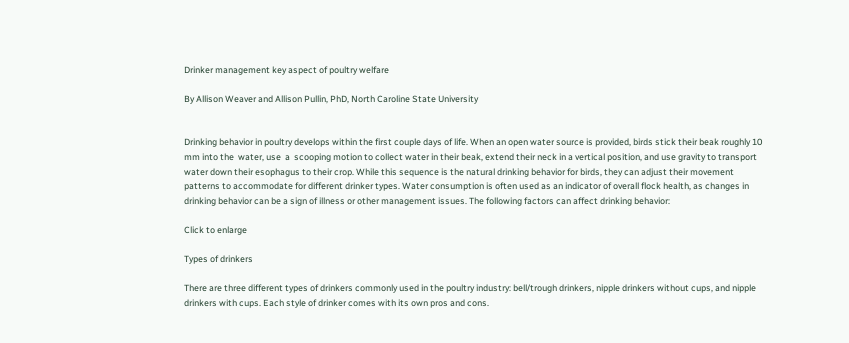Drinker management key aspect of poultry welfare

By Allison Weaver and Allison Pullin, PhD, North Caroline State University


Drinking behavior in poultry develops within the first couple days of life. When an open water source is provided, birds stick their beak roughly 10 mm into the  water, use  a  scooping motion to collect water in their beak, extend their neck in a vertical position, and use gravity to transport water down their esophagus to their crop. While this sequence is the natural drinking behavior for birds, they can adjust their movement patterns to accommodate for different drinker types. Water consumption is often used as an indicator of overall flock health, as changes in drinking behavior can be a sign of illness or other management issues. The following factors can affect drinking behavior:

Click to enlarge

Types of drinkers

There are three different types of drinkers commonly used in the poultry industry: bell/trough drinkers, nipple drinkers without cups, and nipple drinkers with cups. Each style of drinker comes with its own pros and cons.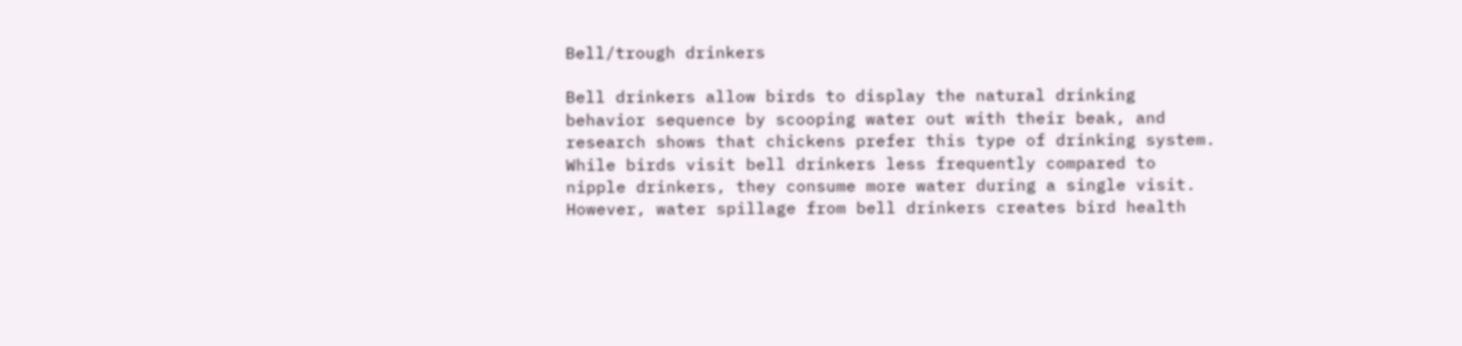Bell/trough drinkers

Bell drinkers allow birds to display the natural drinking behavior sequence by scooping water out with their beak, and research shows that chickens prefer this type of drinking system. While birds visit bell drinkers less frequently compared to nipple drinkers, they consume more water during a single visit. However, water spillage from bell drinkers creates bird health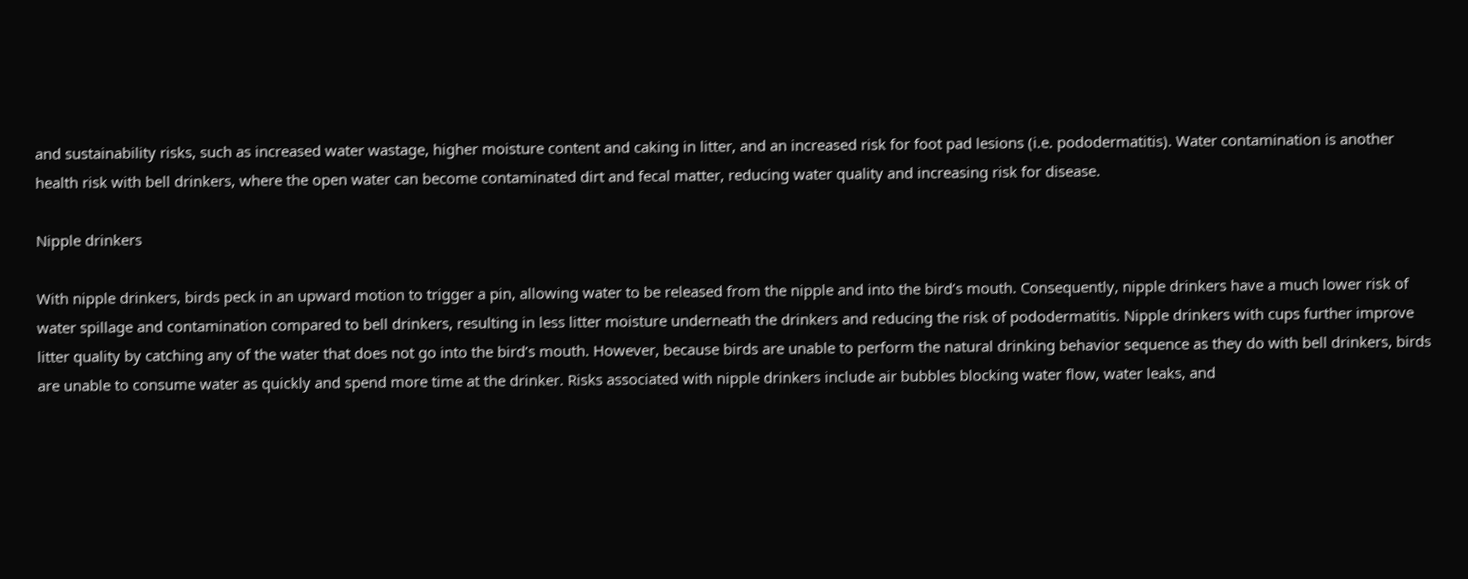and sustainability risks, such as increased water wastage, higher moisture content and caking in litter, and an increased risk for foot pad lesions (i.e. pododermatitis). Water contamination is another health risk with bell drinkers, where the open water can become contaminated dirt and fecal matter, reducing water quality and increasing risk for disease.

Nipple drinkers

With nipple drinkers, birds peck in an upward motion to trigger a pin, allowing water to be released from the nipple and into the bird’s mouth. Consequently, nipple drinkers have a much lower risk of water spillage and contamination compared to bell drinkers, resulting in less litter moisture underneath the drinkers and reducing the risk of pododermatitis. Nipple drinkers with cups further improve litter quality by catching any of the water that does not go into the bird’s mouth. However, because birds are unable to perform the natural drinking behavior sequence as they do with bell drinkers, birds are unable to consume water as quickly and spend more time at the drinker. Risks associated with nipple drinkers include air bubbles blocking water flow, water leaks, and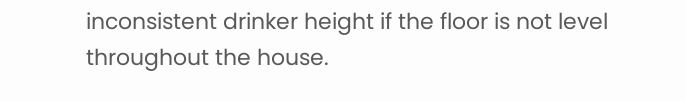inconsistent drinker height if the floor is not level throughout the house.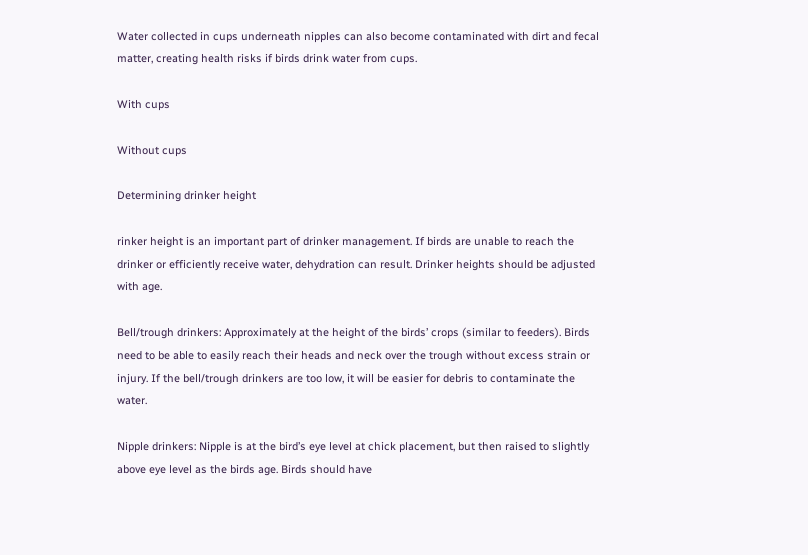Water collected in cups underneath nipples can also become contaminated with dirt and fecal matter, creating health risks if birds drink water from cups.

With cups

Without cups

Determining drinker height

rinker height is an important part of drinker management. If birds are unable to reach the drinker or efficiently receive water, dehydration can result. Drinker heights should be adjusted with age.

Bell/trough drinkers: Approximately at the height of the birds’ crops (similar to feeders). Birds need to be able to easily reach their heads and neck over the trough without excess strain or injury. If the bell/trough drinkers are too low, it will be easier for debris to contaminate the water.

Nipple drinkers: Nipple is at the bird’s eye level at chick placement, but then raised to slightly above eye level as the birds age. Birds should have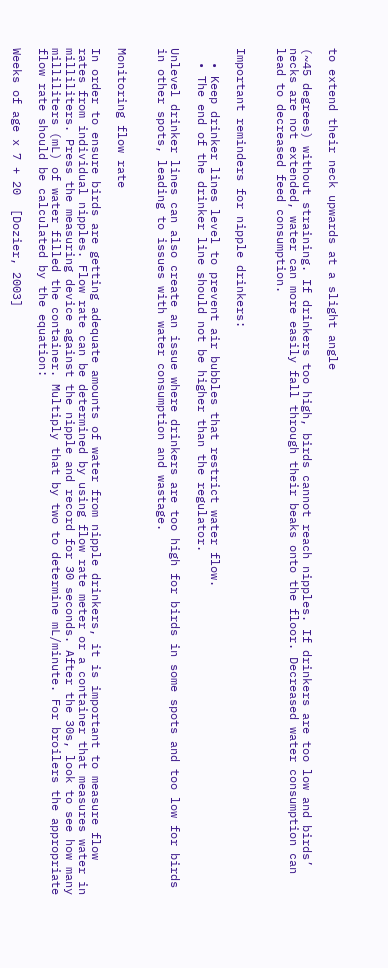to extend their neck upwards at a slight angle

(~45 degrees) without straining. If drinkers too high, birds cannot reach nipples. If drinkers are too low and birds’ necks are not extended, water can more easily fall through their beaks onto the floor. Decreased water consumption can lead to decreased feed consumption.


Important reminders for nipple drinkers:

  • Keep drinker lines level to prevent air bubbles that restrict water flow.
  • The end of the drinker line should not be higher than the regulator.

Unlevel drinker lines can also create an issue where drinkers are too high for birds in some spots and too low for birds in other spots, leading to issues with water consumption and wastage.


Monitoring flow rate

In order to ensure birds are getting adequate amounts of water from nipple drinkers, it is important to measure flow rates from individual nipples. Flow rate can be determined by using flow rate meter or a container that measures water in milliliters. Press the measuring device against the nipple and record for 30 seconds. After the 30s, look to see how many milliliters (mL) of water filled the container. Multiply that by two to determine mL/minute. For broilers the appropriate flow rate should be calculated by the equation:

Weeks of age x 7 + 20  [Dozier, 2003]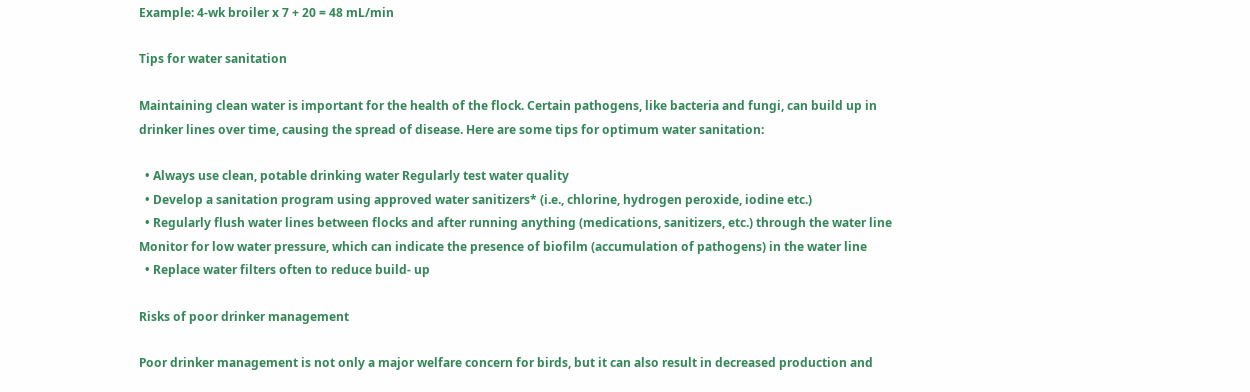Example: 4-wk broiler x 7 + 20 = 48 mL/min

Tips for water sanitation

Maintaining clean water is important for the health of the flock. Certain pathogens, like bacteria and fungi, can build up in drinker lines over time, causing the spread of disease. Here are some tips for optimum water sanitation:

  • Always use clean, potable drinking water Regularly test water quality
  • Develop a sanitation program using approved water sanitizers* (i.e., chlorine, hydrogen peroxide, iodine etc.)
  • Regularly flush water lines between flocks and after running anything (medications, sanitizers, etc.) through the water line Monitor for low water pressure, which can indicate the presence of biofilm (accumulation of pathogens) in the water line
  • Replace water filters often to reduce build- up

Risks of poor drinker management

Poor drinker management is not only a major welfare concern for birds, but it can also result in decreased production and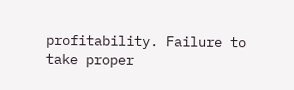profitability. Failure to take proper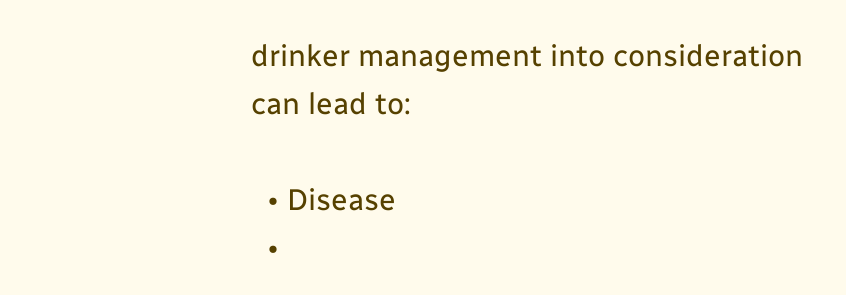drinker management into consideration can lead to:

  • Disease
  •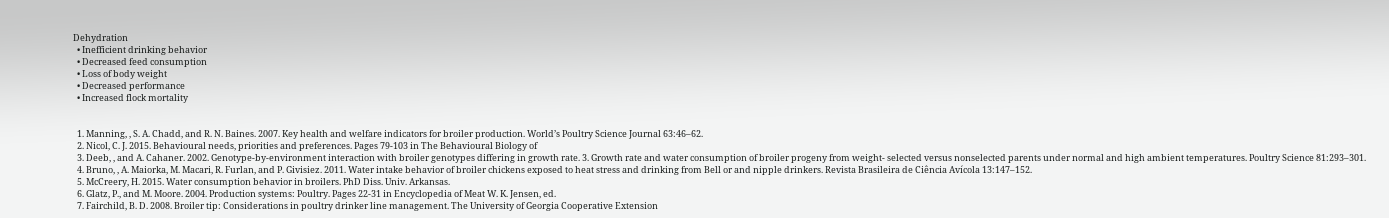Dehydration
  • Inefficient drinking behavior
  • Decreased feed consumption
  • Loss of body weight
  • Decreased performance
  • Increased flock mortality


  1. Manning, , S. A. Chadd, and R. N. Baines. 2007. Key health and welfare indicators for broiler production. World’s Poultry Science Journal 63:46–62.
  2. Nicol, C. J. 2015. Behavioural needs, priorities and preferences. Pages 79-103 in The Behavioural Biology of
  3. Deeb, , and A. Cahaner. 2002. Genotype-by-environment interaction with broiler genotypes differing in growth rate. 3. Growth rate and water consumption of broiler progeny from weight- selected versus nonselected parents under normal and high ambient temperatures. Poultry Science 81:293–301.
  4. Bruno, , A. Maiorka, M. Macari, R. Furlan, and P. Givisiez. 2011. Water intake behavior of broiler chickens exposed to heat stress and drinking from Bell or and nipple drinkers. Revista Brasileira de Ciência Avícola 13:147–152.
  5. McCreery, H. 2015. Water consumption behavior in broilers. PhD Diss. Univ. Arkansas.
  6. Glatz, P., and M. Moore. 2004. Production systems: Poultry. Pages 22-31 in Encyclopedia of Meat W. K. Jensen, ed.
  7. Fairchild, B. D. 2008. Broiler tip: Considerations in poultry drinker line management. The University of Georgia Cooperative Extension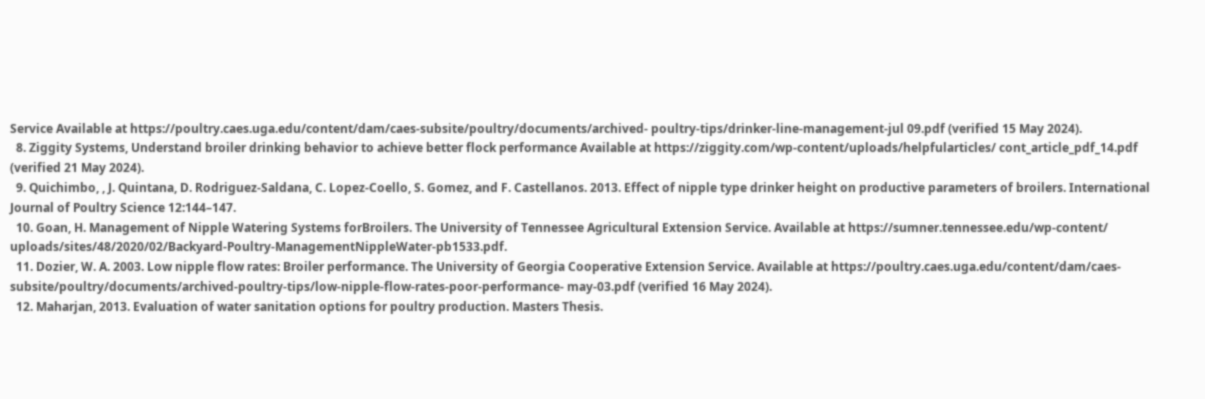Service Available at https://poultry.caes.uga.edu/content/dam/caes-subsite/poultry/documents/archived- poultry-tips/drinker-line-management-jul 09.pdf (verified 15 May 2024).
  8. Ziggity Systems, Understand broiler drinking behavior to achieve better flock performance Available at https://ziggity.com/wp-content/uploads/helpfularticles/ cont_article_pdf_14.pdf (verified 21 May 2024).
  9. Quichimbo, , J. Quintana, D. Rodriguez-Saldana, C. Lopez-Coello, S. Gomez, and F. Castellanos. 2013. Effect of nipple type drinker height on productive parameters of broilers. International Journal of Poultry Science 12:144–147.
  10. Goan, H. Management of Nipple Watering Systems forBroilers. The University of Tennessee Agricultural Extension Service. Available at https://sumner.tennessee.edu/wp-content/ uploads/sites/48/2020/02/Backyard-Poultry-ManagementNippleWater-pb1533.pdf.
  11. Dozier, W. A. 2003. Low nipple flow rates: Broiler performance. The University of Georgia Cooperative Extension Service. Available at https://poultry.caes.uga.edu/content/dam/caes- subsite/poultry/documents/archived-poultry-tips/low-nipple-flow-rates-poor-performance- may-03.pdf (verified 16 May 2024).
  12. Maharjan, 2013. Evaluation of water sanitation options for poultry production. Masters Thesis.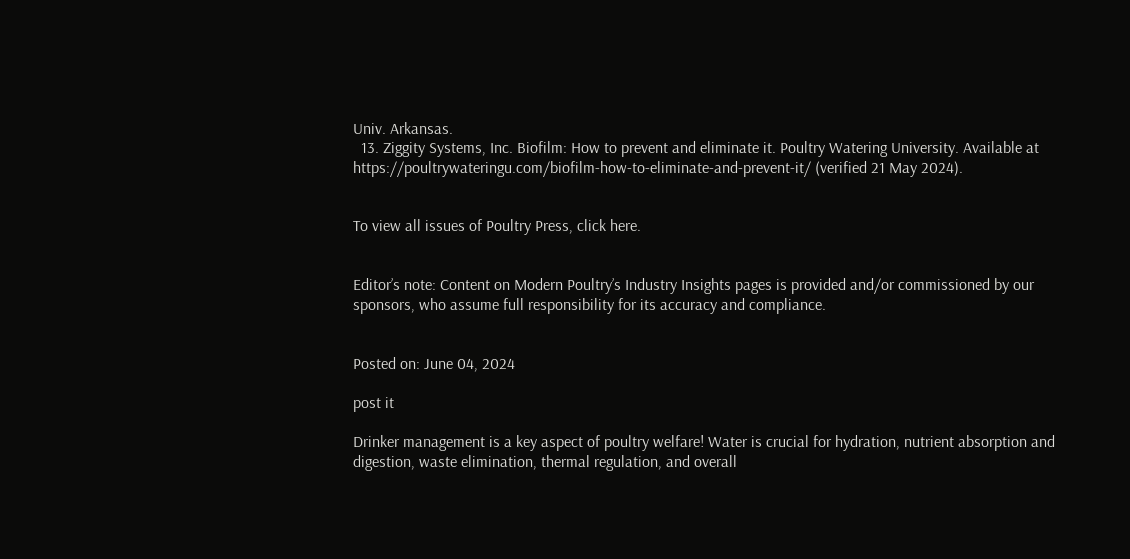Univ. Arkansas.
  13. Ziggity Systems, Inc. Biofilm: How to prevent and eliminate it. Poultry Watering University. Available at https://poultrywateringu.com/biofilm-how-to-eliminate-and-prevent-it/ (verified 21 May 2024).


To view all issues of Poultry Press, click here.


Editor’s note: Content on Modern Poultry’s Industry Insights pages is provided and/or commissioned by our sponsors, who assume full responsibility for its accuracy and compliance.


Posted on: June 04, 2024

post it

Drinker management is a key aspect of poultry welfare! Water is crucial for hydration, nutrient absorption and digestion, waste elimination, thermal regulation, and overall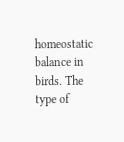homeostatic balance in birds. The type of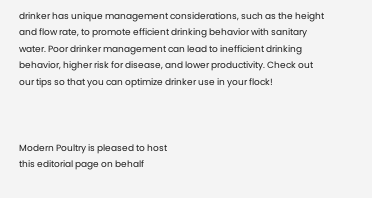drinker has unique management considerations, such as the height and flow rate, to promote efficient drinking behavior with sanitary water. Poor drinker management can lead to inefficient drinking behavior, higher risk for disease, and lower productivity. Check out our tips so that you can optimize drinker use in your flock!



Modern Poultry is pleased to host
this editorial page on behalf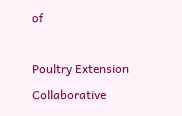of

Poultry Extension Collaborative